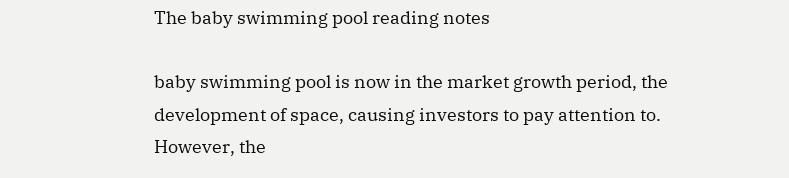The baby swimming pool reading notes

baby swimming pool is now in the market growth period, the development of space, causing investors to pay attention to. However, the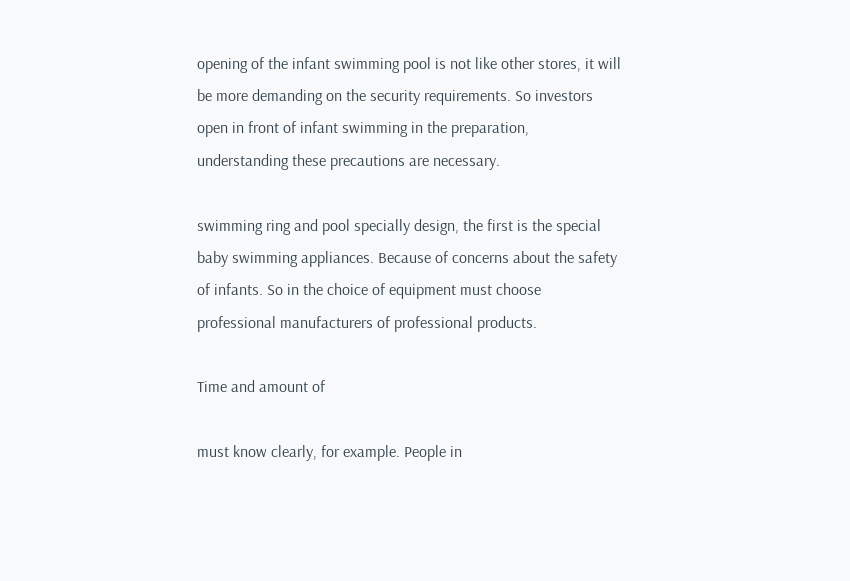opening of the infant swimming pool is not like other stores, it will be more demanding on the security requirements. So investors open in front of infant swimming in the preparation, understanding these precautions are necessary.

swimming ring and pool specially design, the first is the special baby swimming appliances. Because of concerns about the safety of infants. So in the choice of equipment must choose professional manufacturers of professional products.

Time and amount of

must know clearly, for example. People in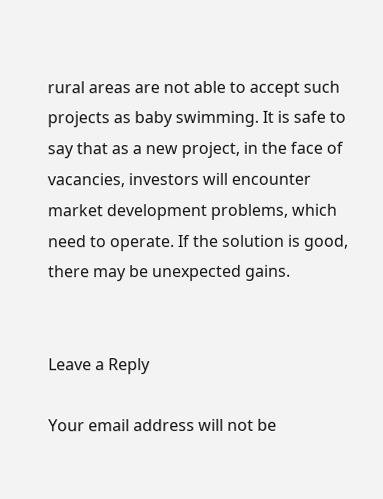rural areas are not able to accept such projects as baby swimming. It is safe to say that as a new project, in the face of vacancies, investors will encounter market development problems, which need to operate. If the solution is good, there may be unexpected gains.


Leave a Reply

Your email address will not be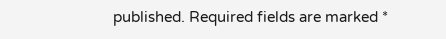published. Required fields are marked *